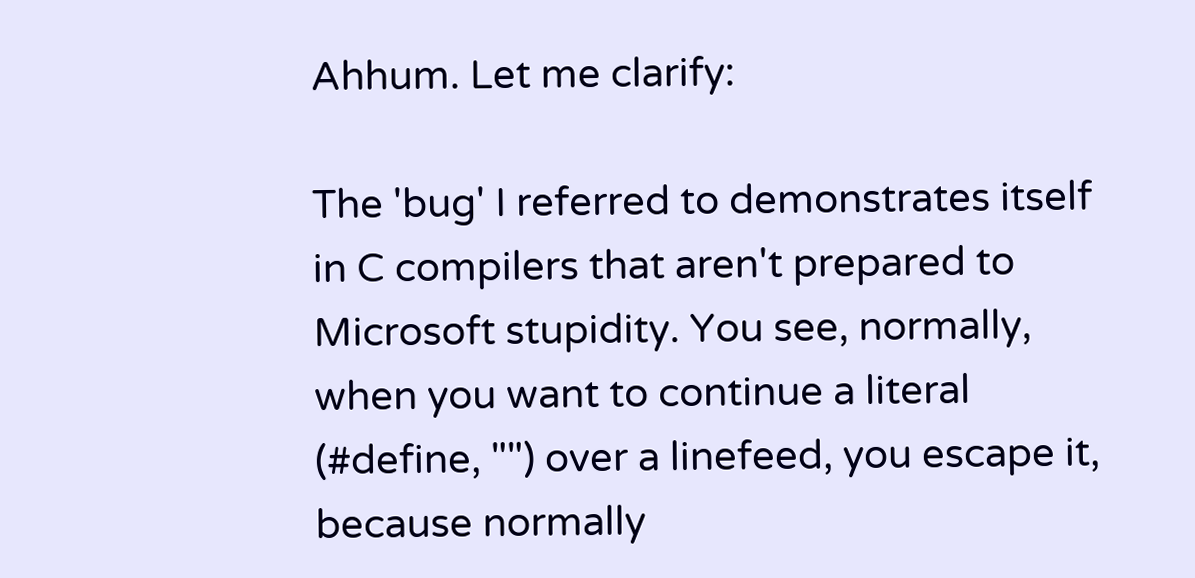Ahhum. Let me clarify:

The 'bug' I referred to demonstrates itself in C compilers that aren't prepared to Microsoft stupidity. You see, normally, when you want to continue a literal (#define, "") over a linefeed, you escape it, because normally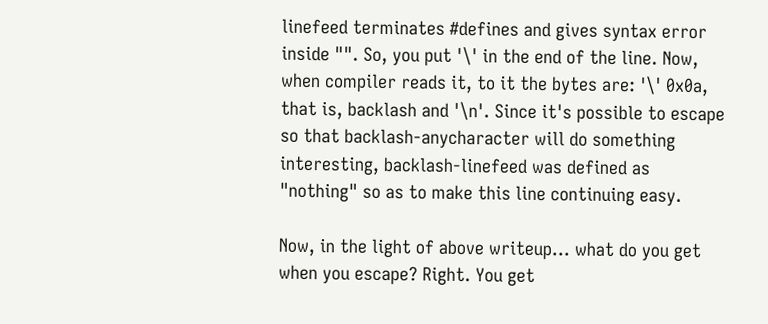linefeed terminates #defines and gives syntax error inside "". So, you put '\' in the end of the line. Now, when compiler reads it, to it the bytes are: '\' 0x0a, that is, backlash and '\n'. Since it's possible to escape so that backlash-anycharacter will do something interesting, backlash-linefeed was defined as "nothing" so as to make this line continuing easy.

Now, in the light of above writeup... what do you get when you escape? Right. You get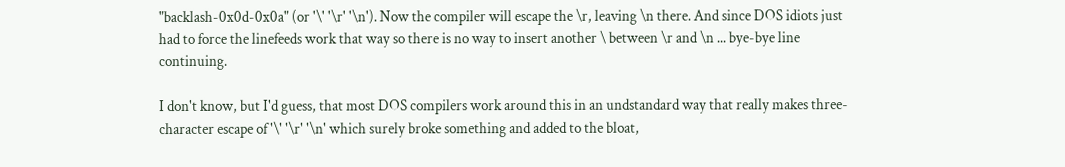"backlash-0x0d-0x0a" (or '\' '\r' '\n'). Now the compiler will escape the \r, leaving \n there. And since DOS idiots just had to force the linefeeds work that way so there is no way to insert another \ between \r and \n ... bye-bye line continuing.

I don't know, but I'd guess, that most DOS compilers work around this in an undstandard way that really makes three-character escape of '\' '\r' '\n' which surely broke something and added to the bloat,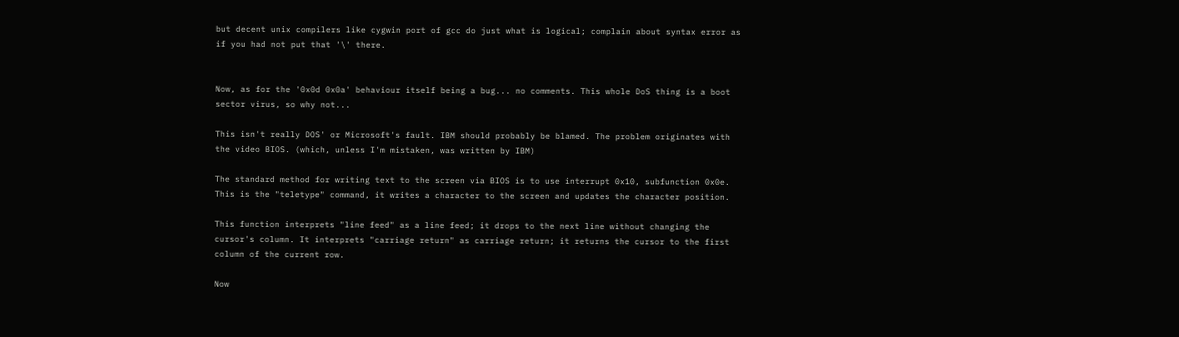but decent unix compilers like cygwin port of gcc do just what is logical; complain about syntax error as if you had not put that '\' there.


Now, as for the '0x0d 0x0a' behaviour itself being a bug... no comments. This whole DoS thing is a boot sector virus, so why not...

This isn't really DOS' or Microsoft's fault. IBM should probably be blamed. The problem originates with the video BIOS. (which, unless I'm mistaken, was written by IBM)

The standard method for writing text to the screen via BIOS is to use interrupt 0x10, subfunction 0x0e. This is the "teletype" command, it writes a character to the screen and updates the character position.

This function interprets "line feed" as a line feed; it drops to the next line without changing the cursor's column. It interprets "carriage return" as carriage return; it returns the cursor to the first column of the current row.

Now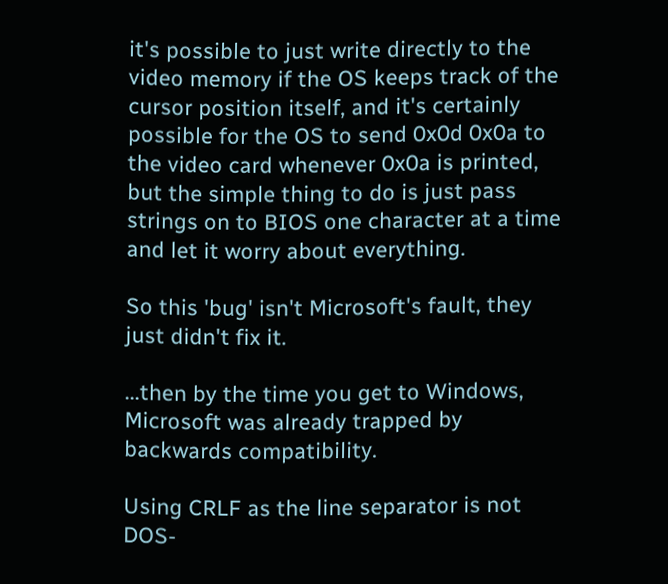it's possible to just write directly to the video memory if the OS keeps track of the cursor position itself, and it's certainly possible for the OS to send 0x0d 0x0a to the video card whenever 0x0a is printed, but the simple thing to do is just pass strings on to BIOS one character at a time and let it worry about everything.

So this 'bug' isn't Microsoft's fault, they just didn't fix it.

...then by the time you get to Windows, Microsoft was already trapped by backwards compatibility.

Using CRLF as the line separator is not DOS-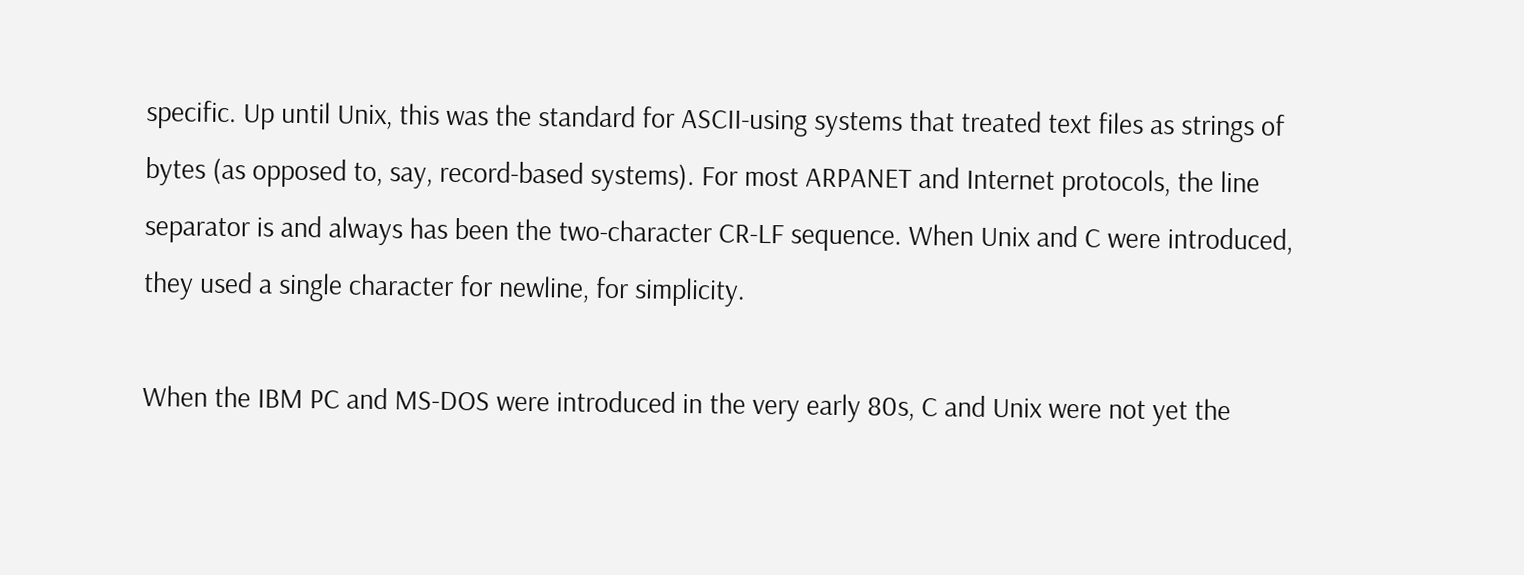specific. Up until Unix, this was the standard for ASCII-using systems that treated text files as strings of bytes (as opposed to, say, record-based systems). For most ARPANET and Internet protocols, the line separator is and always has been the two-character CR-LF sequence. When Unix and C were introduced, they used a single character for newline, for simplicity.

When the IBM PC and MS-DOS were introduced in the very early 80s, C and Unix were not yet the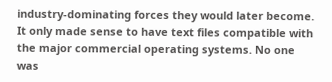industry-dominating forces they would later become. It only made sense to have text files compatible with the major commercial operating systems. No one was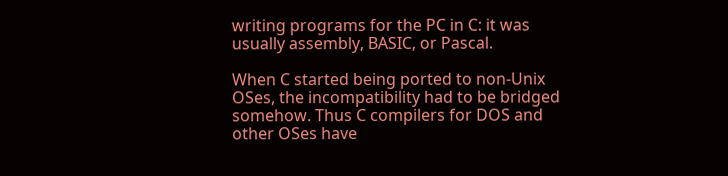writing programs for the PC in C: it was usually assembly, BASIC, or Pascal.

When C started being ported to non-Unix OSes, the incompatibility had to be bridged somehow. Thus C compilers for DOS and other OSes have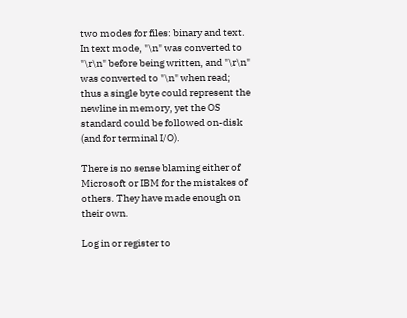two modes for files: binary and text. In text mode, "\n" was converted to "\r\n" before being written, and "\r\n" was converted to "\n" when read; thus a single byte could represent the newline in memory, yet the OS standard could be followed on-disk (and for terminal I/O).

There is no sense blaming either of Microsoft or IBM for the mistakes of others. They have made enough on their own.

Log in or register to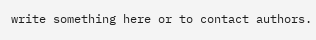write something here or to contact authors.